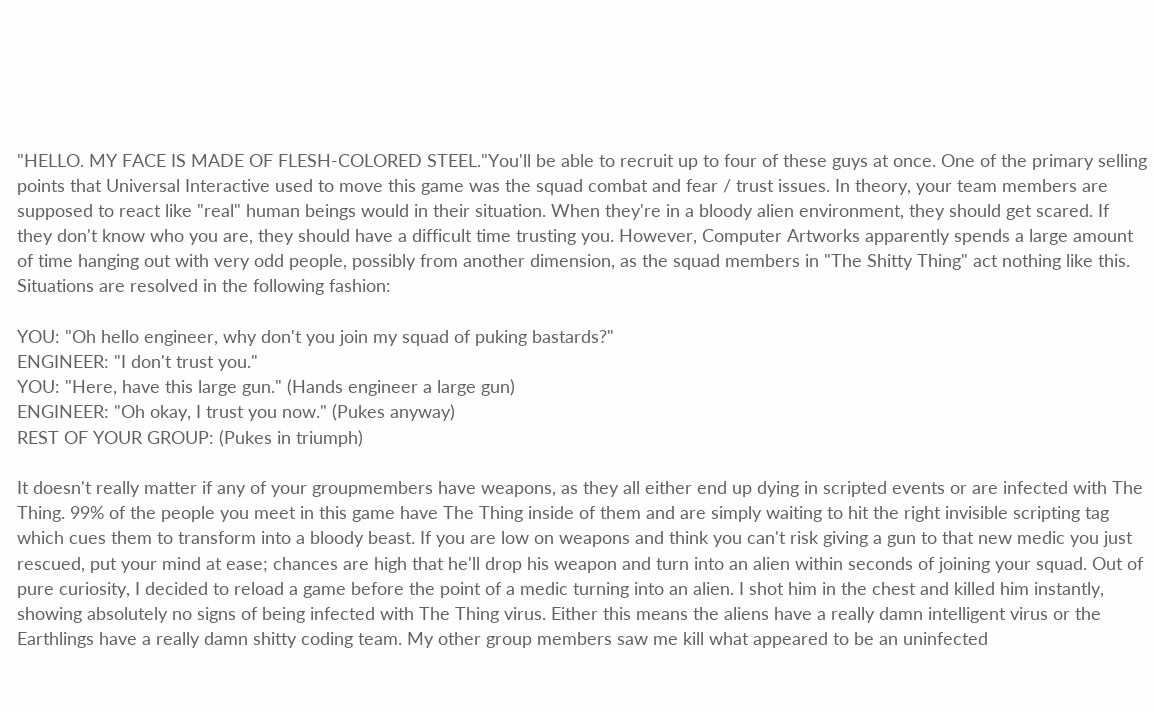"HELLO. MY FACE IS MADE OF FLESH-COLORED STEEL."You'll be able to recruit up to four of these guys at once. One of the primary selling points that Universal Interactive used to move this game was the squad combat and fear / trust issues. In theory, your team members are supposed to react like "real" human beings would in their situation. When they're in a bloody alien environment, they should get scared. If they don't know who you are, they should have a difficult time trusting you. However, Computer Artworks apparently spends a large amount of time hanging out with very odd people, possibly from another dimension, as the squad members in "The Shitty Thing" act nothing like this. Situations are resolved in the following fashion:

YOU: "Oh hello engineer, why don't you join my squad of puking bastards?"
ENGINEER: "I don't trust you."
YOU: "Here, have this large gun." (Hands engineer a large gun)
ENGINEER: "Oh okay, I trust you now." (Pukes anyway)
REST OF YOUR GROUP: (Pukes in triumph)

It doesn't really matter if any of your groupmembers have weapons, as they all either end up dying in scripted events or are infected with The Thing. 99% of the people you meet in this game have The Thing inside of them and are simply waiting to hit the right invisible scripting tag which cues them to transform into a bloody beast. If you are low on weapons and think you can't risk giving a gun to that new medic you just rescued, put your mind at ease; chances are high that he'll drop his weapon and turn into an alien within seconds of joining your squad. Out of pure curiosity, I decided to reload a game before the point of a medic turning into an alien. I shot him in the chest and killed him instantly, showing absolutely no signs of being infected with The Thing virus. Either this means the aliens have a really damn intelligent virus or the Earthlings have a really damn shitty coding team. My other group members saw me kill what appeared to be an uninfected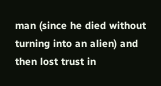man (since he died without turning into an alien) and then lost trust in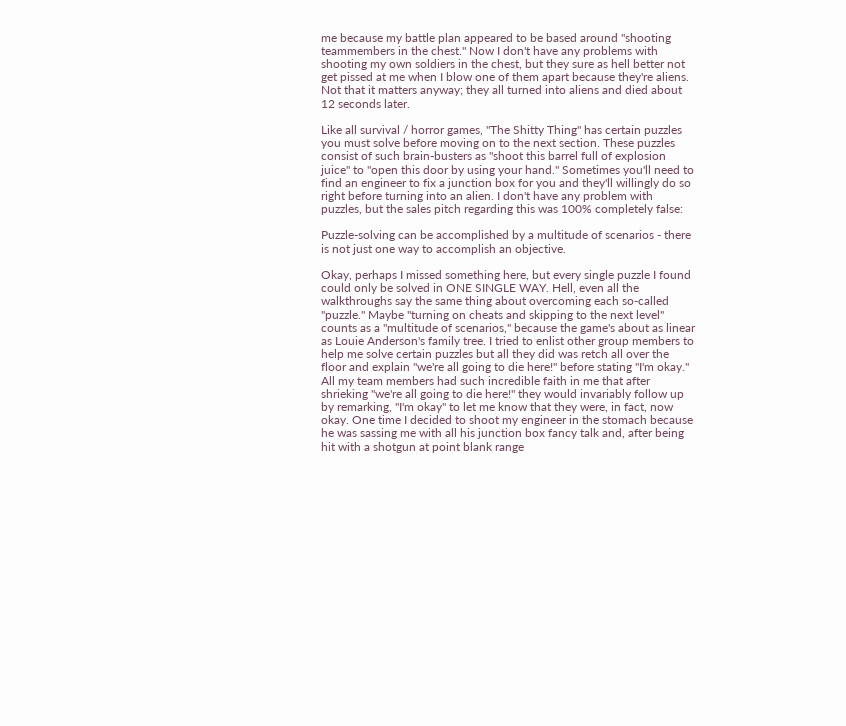me because my battle plan appeared to be based around "shooting teammembers in the chest." Now I don't have any problems with shooting my own soldiers in the chest, but they sure as hell better not get pissed at me when I blow one of them apart because they're aliens. Not that it matters anyway; they all turned into aliens and died about 12 seconds later.

Like all survival / horror games, "The Shitty Thing" has certain puzzles you must solve before moving on to the next section. These puzzles consist of such brain-busters as "shoot this barrel full of explosion juice" to "open this door by using your hand." Sometimes you'll need to find an engineer to fix a junction box for you and they'll willingly do so right before turning into an alien. I don't have any problem with puzzles, but the sales pitch regarding this was 100% completely false:

Puzzle-solving can be accomplished by a multitude of scenarios - there is not just one way to accomplish an objective.

Okay, perhaps I missed something here, but every single puzzle I found could only be solved in ONE SINGLE WAY. Hell, even all the walkthroughs say the same thing about overcoming each so-called "puzzle." Maybe "turning on cheats and skipping to the next level" counts as a "multitude of scenarios," because the game's about as linear as Louie Anderson's family tree. I tried to enlist other group members to help me solve certain puzzles but all they did was retch all over the floor and explain "we're all going to die here!" before stating "I'm okay." All my team members had such incredible faith in me that after shrieking "we're all going to die here!" they would invariably follow up by remarking, "I'm okay" to let me know that they were, in fact, now okay. One time I decided to shoot my engineer in the stomach because he was sassing me with all his junction box fancy talk and, after being hit with a shotgun at point blank range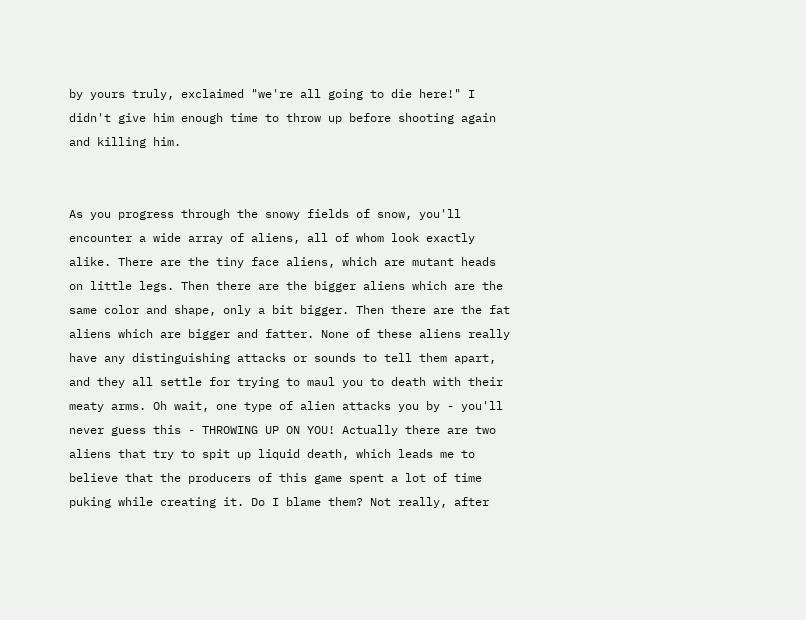by yours truly, exclaimed "we're all going to die here!" I didn't give him enough time to throw up before shooting again and killing him.


As you progress through the snowy fields of snow, you'll encounter a wide array of aliens, all of whom look exactly alike. There are the tiny face aliens, which are mutant heads on little legs. Then there are the bigger aliens which are the same color and shape, only a bit bigger. Then there are the fat aliens which are bigger and fatter. None of these aliens really have any distinguishing attacks or sounds to tell them apart, and they all settle for trying to maul you to death with their meaty arms. Oh wait, one type of alien attacks you by - you'll never guess this - THROWING UP ON YOU! Actually there are two aliens that try to spit up liquid death, which leads me to believe that the producers of this game spent a lot of time puking while creating it. Do I blame them? Not really, after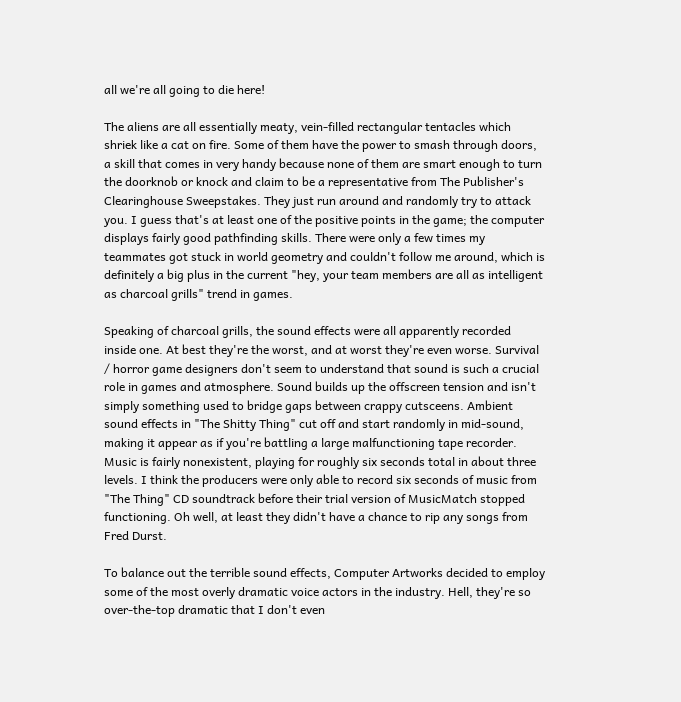all we're all going to die here!

The aliens are all essentially meaty, vein-filled rectangular tentacles which shriek like a cat on fire. Some of them have the power to smash through doors, a skill that comes in very handy because none of them are smart enough to turn the doorknob or knock and claim to be a representative from The Publisher's Clearinghouse Sweepstakes. They just run around and randomly try to attack you. I guess that's at least one of the positive points in the game; the computer displays fairly good pathfinding skills. There were only a few times my teammates got stuck in world geometry and couldn't follow me around, which is definitely a big plus in the current "hey, your team members are all as intelligent as charcoal grills" trend in games.

Speaking of charcoal grills, the sound effects were all apparently recorded inside one. At best they're the worst, and at worst they're even worse. Survival / horror game designers don't seem to understand that sound is such a crucial role in games and atmosphere. Sound builds up the offscreen tension and isn't simply something used to bridge gaps between crappy cutsceens. Ambient sound effects in "The Shitty Thing" cut off and start randomly in mid-sound, making it appear as if you're battling a large malfunctioning tape recorder. Music is fairly nonexistent, playing for roughly six seconds total in about three levels. I think the producers were only able to record six seconds of music from "The Thing" CD soundtrack before their trial version of MusicMatch stopped functioning. Oh well, at least they didn't have a chance to rip any songs from Fred Durst.

To balance out the terrible sound effects, Computer Artworks decided to employ some of the most overly dramatic voice actors in the industry. Hell, they're so over-the-top dramatic that I don't even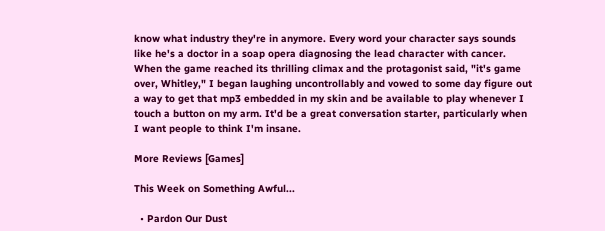know what industry they're in anymore. Every word your character says sounds like he's a doctor in a soap opera diagnosing the lead character with cancer. When the game reached its thrilling climax and the protagonist said, "it's game over, Whitley," I began laughing uncontrollably and vowed to some day figure out a way to get that mp3 embedded in my skin and be available to play whenever I touch a button on my arm. It'd be a great conversation starter, particularly when I want people to think I'm insane.

More Reviews [Games]

This Week on Something Awful...

  • Pardon Our Dust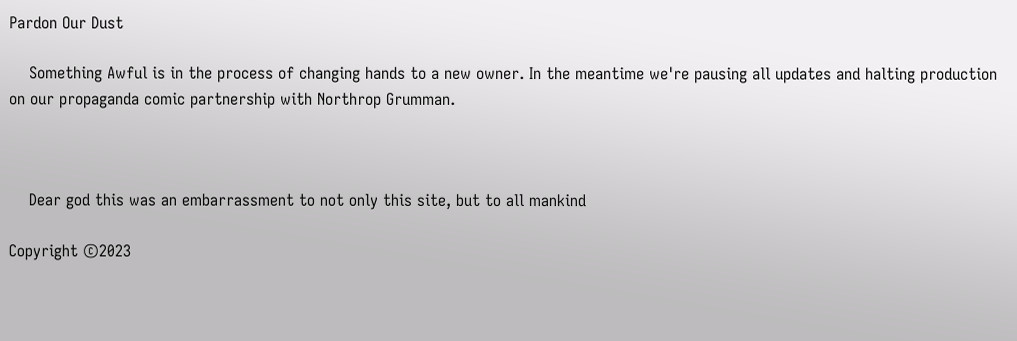Pardon Our Dust

    Something Awful is in the process of changing hands to a new owner. In the meantime we're pausing all updates and halting production on our propaganda comic partnership with Northrop Grumman.



    Dear god this was an embarrassment to not only this site, but to all mankind

Copyright ©2023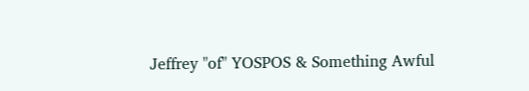Jeffrey "of" YOSPOS & Something Awful